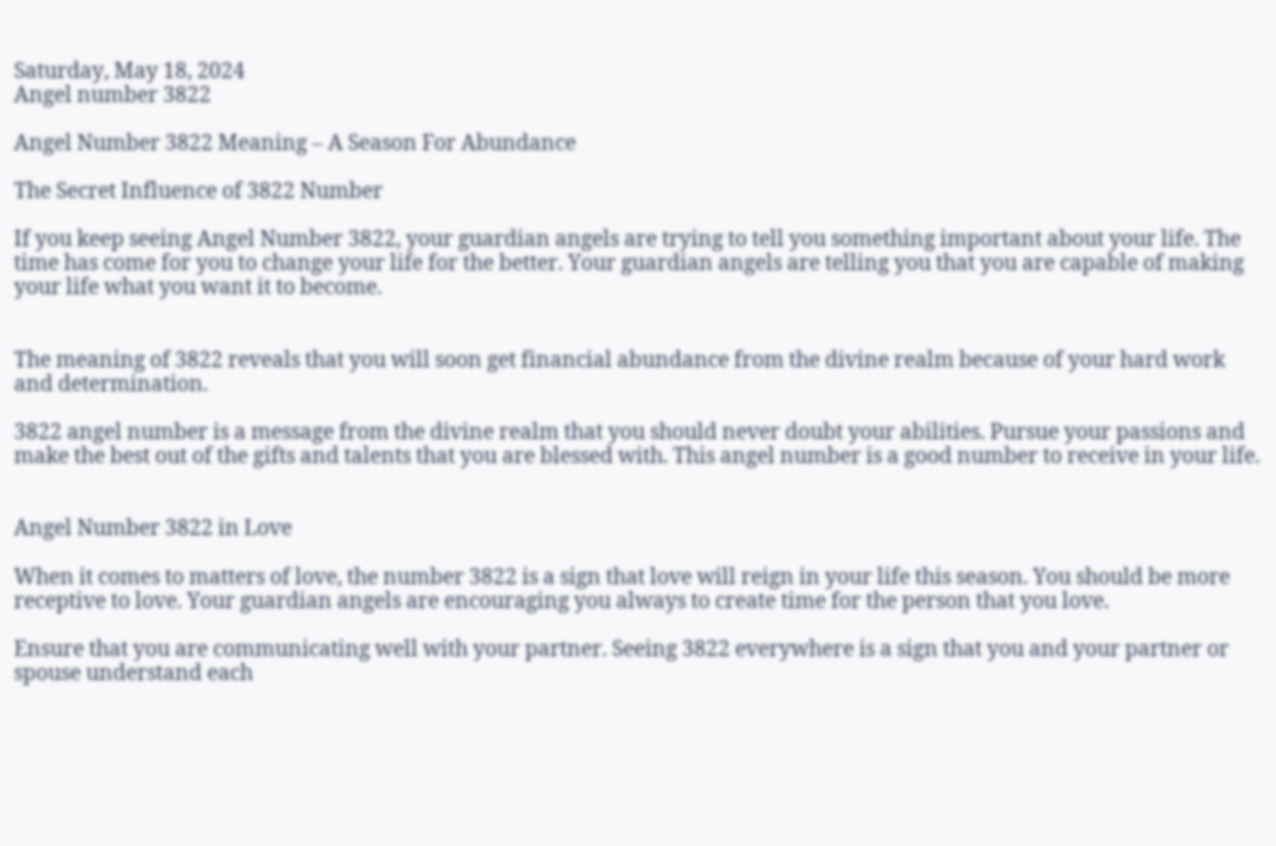Saturday, May 18, 2024
Angel number 3822

Angel Number 3822 Meaning – A Season For Abundance

The Secret Influence of 3822 Number

If you keep seeing Angel Number 3822, your guardian angels are trying to tell you something important about your life. The time has come for you to change your life for the better. Your guardian angels are telling you that you are capable of making your life what you want it to become.


The meaning of 3822 reveals that you will soon get financial abundance from the divine realm because of your hard work and determination.

3822 angel number is a message from the divine realm that you should never doubt your abilities. Pursue your passions and make the best out of the gifts and talents that you are blessed with. This angel number is a good number to receive in your life.


Angel Number 3822 in Love

When it comes to matters of love, the number 3822 is a sign that love will reign in your life this season. You should be more receptive to love. Your guardian angels are encouraging you always to create time for the person that you love.

Ensure that you are communicating well with your partner. Seeing 3822 everywhere is a sign that you and your partner or spouse understand each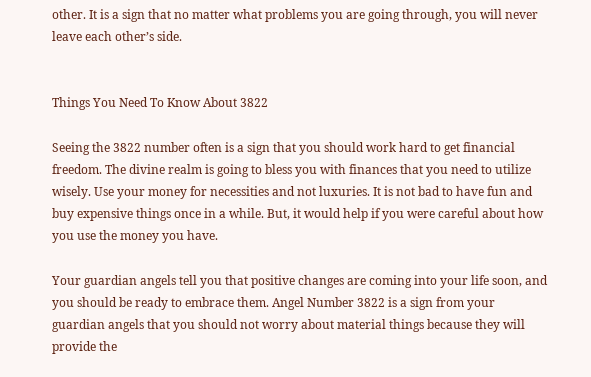other. It is a sign that no matter what problems you are going through, you will never leave each other’s side.


Things You Need To Know About 3822

Seeing the 3822 number often is a sign that you should work hard to get financial freedom. The divine realm is going to bless you with finances that you need to utilize wisely. Use your money for necessities and not luxuries. It is not bad to have fun and buy expensive things once in a while. But, it would help if you were careful about how you use the money you have.

Your guardian angels tell you that positive changes are coming into your life soon, and you should be ready to embrace them. Angel Number 3822 is a sign from your guardian angels that you should not worry about material things because they will provide the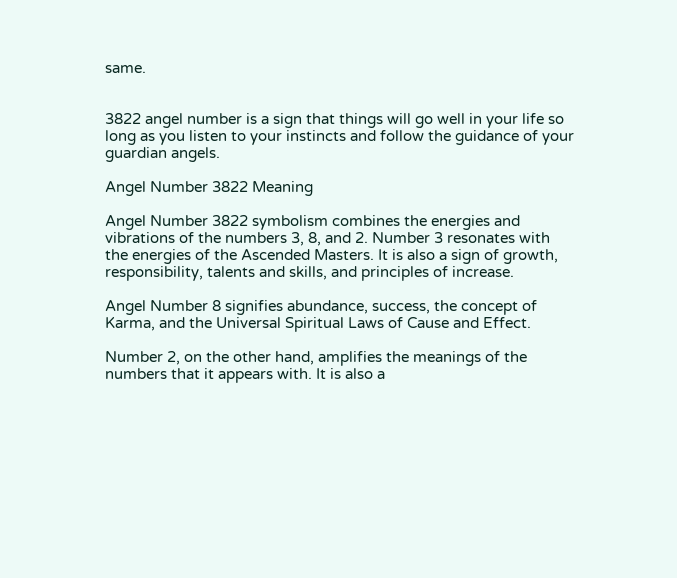same.


3822 angel number is a sign that things will go well in your life so long as you listen to your instincts and follow the guidance of your guardian angels.

Angel Number 3822 Meaning

Angel Number 3822 symbolism combines the energies and vibrations of the numbers 3, 8, and 2. Number 3 resonates with the energies of the Ascended Masters. It is also a sign of growth, responsibility, talents and skills, and principles of increase.

Angel Number 8 signifies abundance, success, the concept of Karma, and the Universal Spiritual Laws of Cause and Effect.

Number 2, on the other hand, amplifies the meanings of the numbers that it appears with. It is also a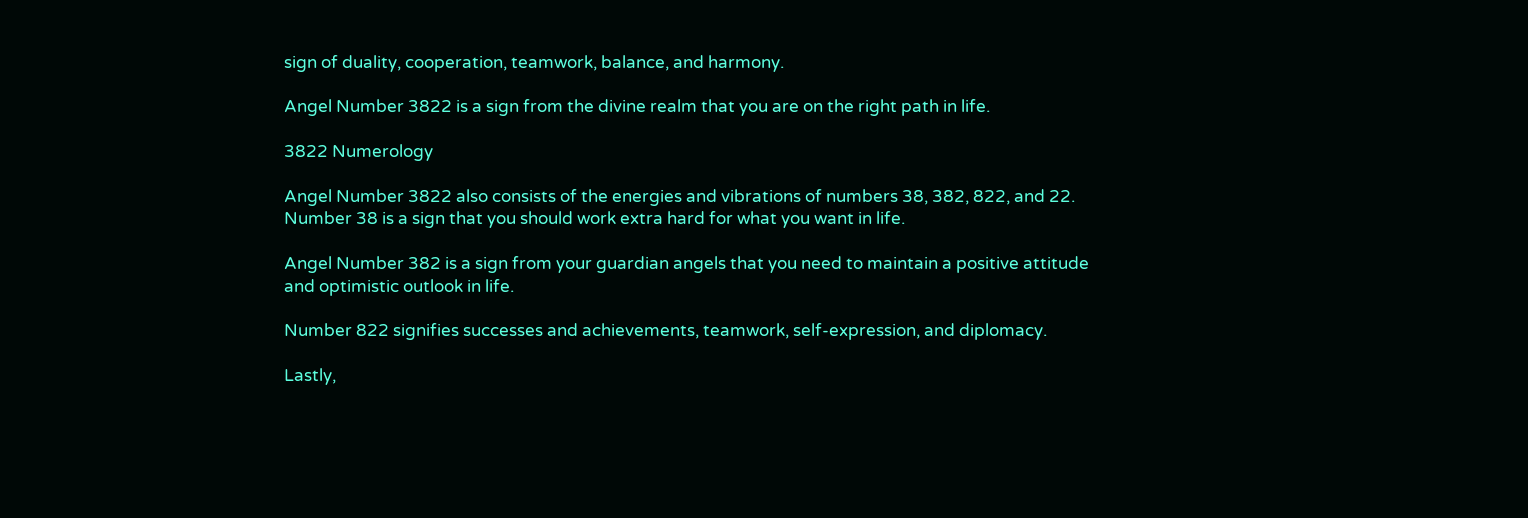sign of duality, cooperation, teamwork, balance, and harmony.

Angel Number 3822 is a sign from the divine realm that you are on the right path in life.

3822 Numerology

Angel Number 3822 also consists of the energies and vibrations of numbers 38, 382, 822, and 22. Number 38 is a sign that you should work extra hard for what you want in life.

Angel Number 382 is a sign from your guardian angels that you need to maintain a positive attitude and optimistic outlook in life.

Number 822 signifies successes and achievements, teamwork, self-expression, and diplomacy.

Lastly,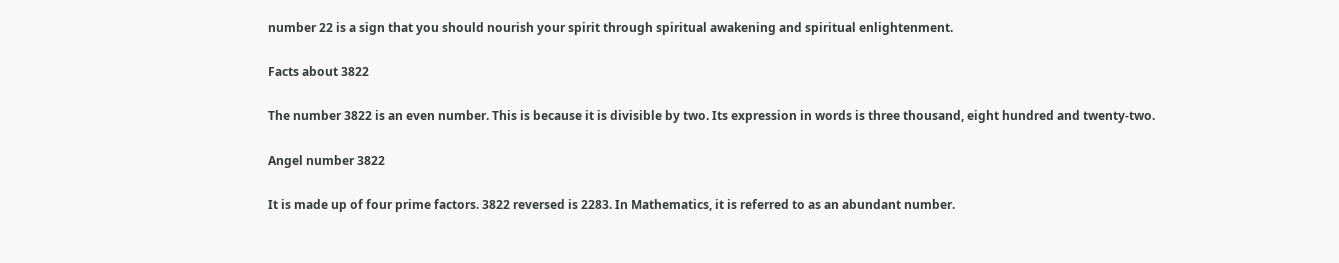number 22 is a sign that you should nourish your spirit through spiritual awakening and spiritual enlightenment.

Facts about 3822

The number 3822 is an even number. This is because it is divisible by two. Its expression in words is three thousand, eight hundred and twenty-two.

Angel number 3822

It is made up of four prime factors. 3822 reversed is 2283. In Mathematics, it is referred to as an abundant number.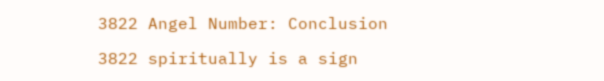3822 Angel Number: Conclusion

3822 spiritually is a sign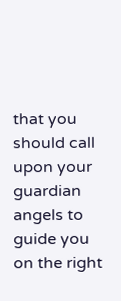that you should call upon your guardian angels to guide you on the right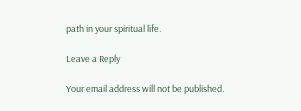path in your spiritual life.

Leave a Reply

Your email address will not be published.